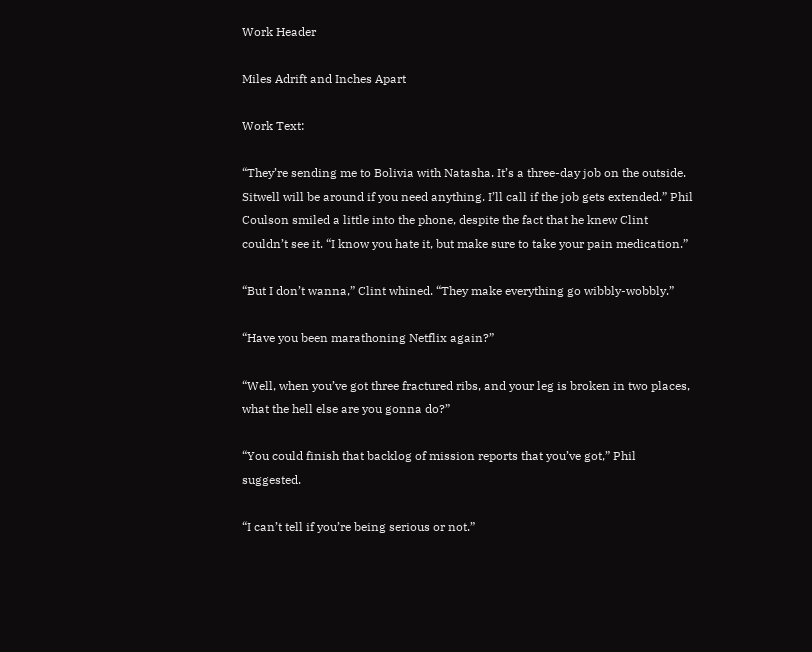Work Header

Miles Adrift and Inches Apart

Work Text:

“They’re sending me to Bolivia with Natasha. It’s a three-day job on the outside. Sitwell will be around if you need anything. I’ll call if the job gets extended.” Phil Coulson smiled a little into the phone, despite the fact that he knew Clint couldn’t see it. “I know you hate it, but make sure to take your pain medication.”

“But I don’t wanna,” Clint whined. “They make everything go wibbly-wobbly.”

“Have you been marathoning Netflix again?”

“Well, when you’ve got three fractured ribs, and your leg is broken in two places, what the hell else are you gonna do?”

“You could finish that backlog of mission reports that you’ve got,” Phil suggested.

“I can’t tell if you’re being serious or not.”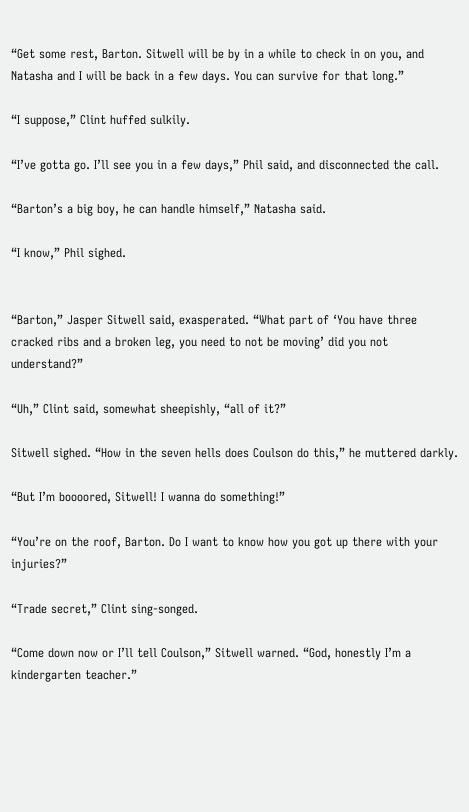“Get some rest, Barton. Sitwell will be by in a while to check in on you, and Natasha and I will be back in a few days. You can survive for that long.”

“I suppose,” Clint huffed sulkily.

“I’ve gotta go. I’ll see you in a few days,” Phil said, and disconnected the call.

“Barton’s a big boy, he can handle himself,” Natasha said.

“I know,” Phil sighed.


“Barton,” Jasper Sitwell said, exasperated. “What part of ‘You have three cracked ribs and a broken leg, you need to not be moving’ did you not understand?”

“Uh,” Clint said, somewhat sheepishly, “all of it?”

Sitwell sighed. “How in the seven hells does Coulson do this,” he muttered darkly.

“But I’m boooored, Sitwell! I wanna do something!”

“You’re on the roof, Barton. Do I want to know how you got up there with your injuries?”

“Trade secret,” Clint sing-songed.

“Come down now or I’ll tell Coulson,” Sitwell warned. “God, honestly I’m a kindergarten teacher.”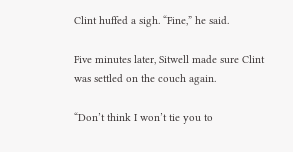Clint huffed a sigh. “Fine,” he said.

Five minutes later, Sitwell made sure Clint was settled on the couch again.

“Don’t think I won’t tie you to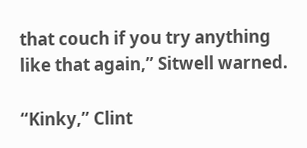that couch if you try anything like that again,” Sitwell warned.

“Kinky,” Clint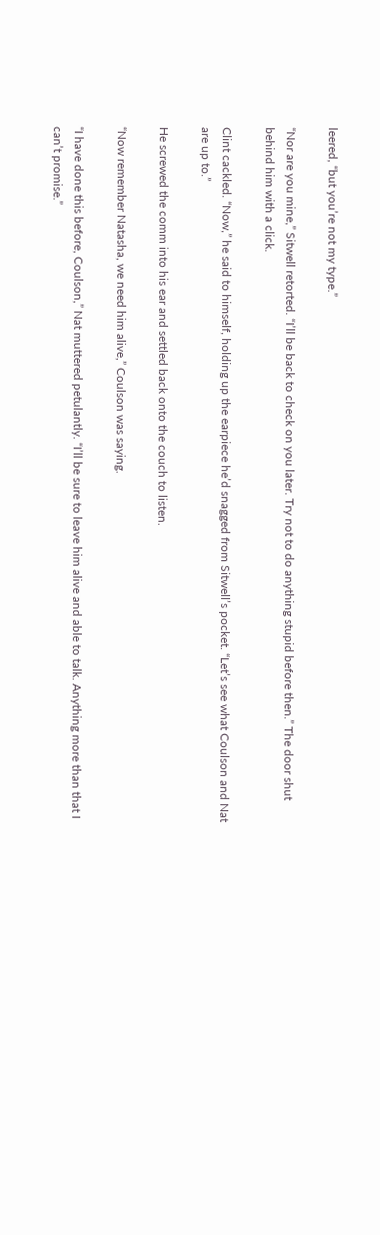leered, “but you’re not my type.”

“Nor are you mine,” Sitwell retorted. “I’ll be back to check on you later. Try not to do anything stupid before then.” The door shut behind him with a click.

Clint cackled. “Now,” he said to himself, holding up the earpiece he’d snagged from Sitwell’s pocket. “Let’s see what Coulson and Nat are up to.”

He screwed the comm into his ear and settled back onto the couch to listen.

“Now remember Natasha, we need him alive,” Coulson was saying.

“I have done this before, Coulson,” Nat muttered petulantly. “I’ll be sure to leave him alive and able to talk. Anything more than that I can’t promise.”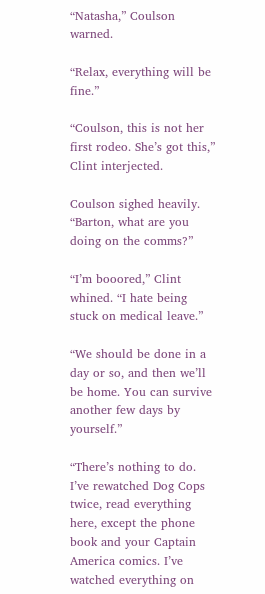“Natasha,” Coulson warned.

“Relax, everything will be fine.”

“Coulson, this is not her first rodeo. She’s got this,” Clint interjected.

Coulson sighed heavily. “Barton, what are you doing on the comms?”

“I’m booored,” Clint whined. “I hate being stuck on medical leave.”

“We should be done in a day or so, and then we’ll be home. You can survive another few days by yourself.”

“There’s nothing to do. I’ve rewatched Dog Cops twice, read everything here, except the phone book and your Captain America comics. I’ve watched everything on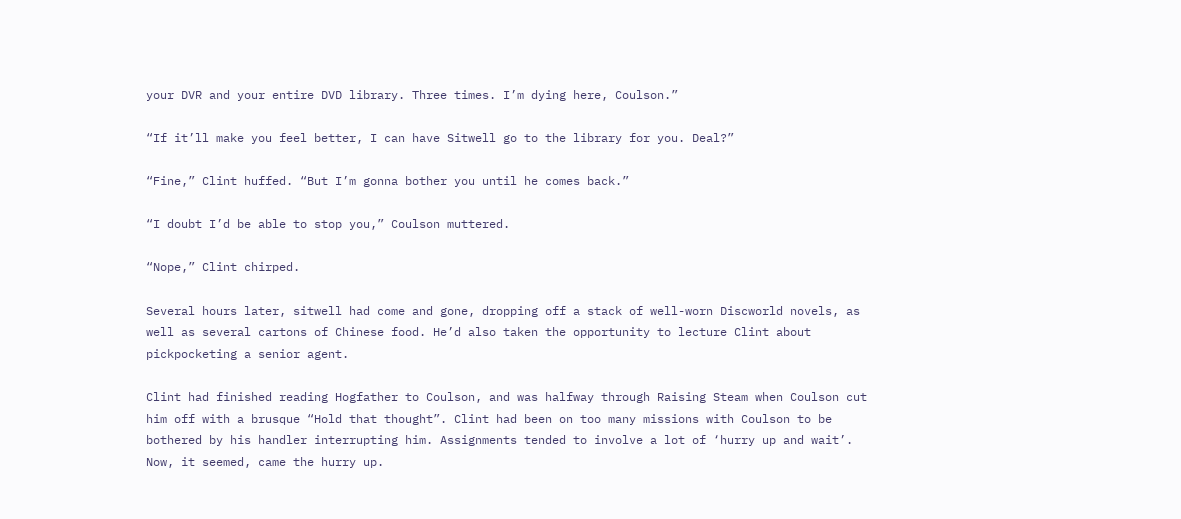your DVR and your entire DVD library. Three times. I’m dying here, Coulson.”

“If it’ll make you feel better, I can have Sitwell go to the library for you. Deal?”

“Fine,” Clint huffed. “But I’m gonna bother you until he comes back.”

“I doubt I’d be able to stop you,” Coulson muttered.

“Nope,” Clint chirped.

Several hours later, sitwell had come and gone, dropping off a stack of well-worn Discworld novels, as well as several cartons of Chinese food. He’d also taken the opportunity to lecture Clint about pickpocketing a senior agent.

Clint had finished reading Hogfather to Coulson, and was halfway through Raising Steam when Coulson cut him off with a brusque “Hold that thought”. Clint had been on too many missions with Coulson to be bothered by his handler interrupting him. Assignments tended to involve a lot of ‘hurry up and wait’. Now, it seemed, came the hurry up.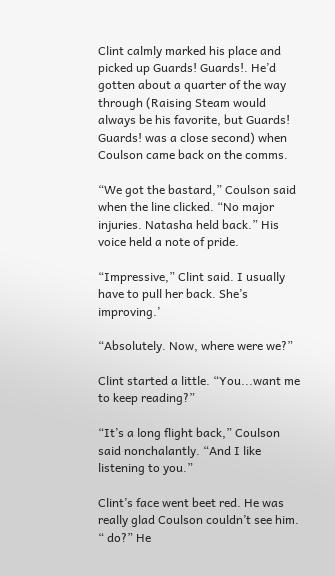Clint calmly marked his place and picked up Guards! Guards!. He’d gotten about a quarter of the way through (Raising Steam would always be his favorite, but Guards! Guards! was a close second) when Coulson came back on the comms.

“We got the bastard,” Coulson said when the line clicked. “No major injuries. Natasha held back.” His voice held a note of pride.

“Impressive,” Clint said. I usually have to pull her back. She’s improving.’

“Absolutely. Now, where were we?”

Clint started a little. “You...want me to keep reading?”

“It’s a long flight back,” Coulson said nonchalantly. “And I like listening to you.”

Clint’s face went beet red. He was really glad Coulson couldn’t see him. “ do?” He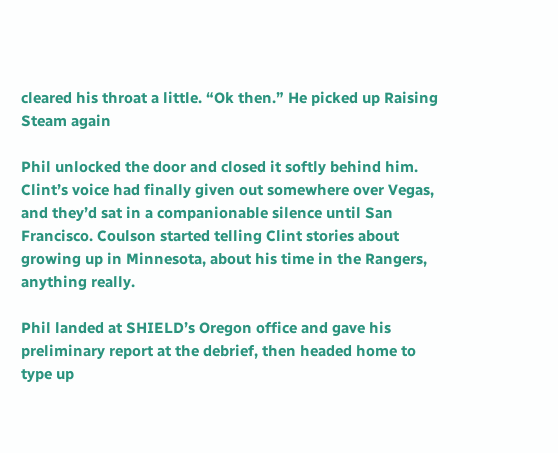cleared his throat a little. “Ok then.” He picked up Raising Steam again

Phil unlocked the door and closed it softly behind him. Clint’s voice had finally given out somewhere over Vegas, and they’d sat in a companionable silence until San Francisco. Coulson started telling Clint stories about growing up in Minnesota, about his time in the Rangers, anything really.

Phil landed at SHIELD’s Oregon office and gave his preliminary report at the debrief, then headed home to type up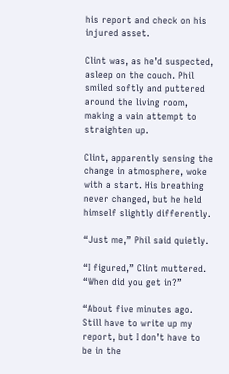his report and check on his injured asset.

Clint was, as he’d suspected, asleep on the couch. Phil smiled softly and puttered around the living room, making a vain attempt to straighten up.

Clint, apparently sensing the change in atmosphere, woke with a start. His breathing never changed, but he held himself slightly differently.

“Just me,” Phil said quietly.

“I figured,” Clint muttered. “When did you get in?”

“About five minutes ago. Still have to write up my report, but I don’t have to be in the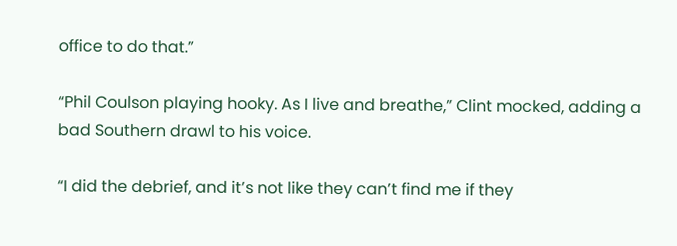office to do that.”

“Phil Coulson playing hooky. As I live and breathe,” Clint mocked, adding a bad Southern drawl to his voice.

“I did the debrief, and it’s not like they can’t find me if they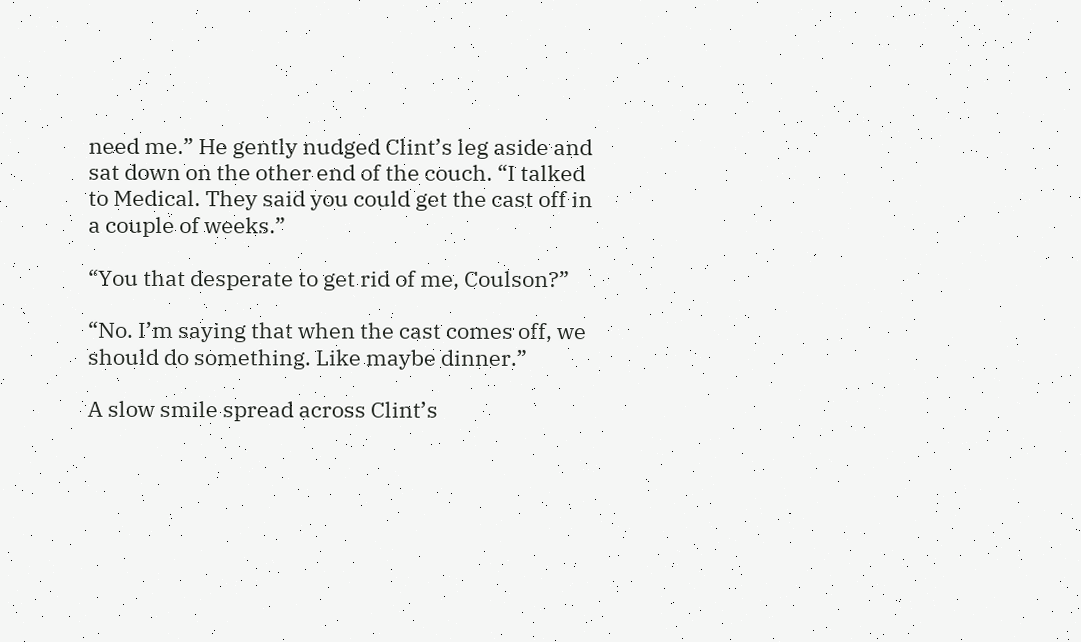need me.” He gently nudged Clint’s leg aside and sat down on the other end of the couch. “I talked to Medical. They said you could get the cast off in a couple of weeks.”

“You that desperate to get rid of me, Coulson?”

“No. I’m saying that when the cast comes off, we should do something. Like maybe dinner.”

A slow smile spread across Clint’s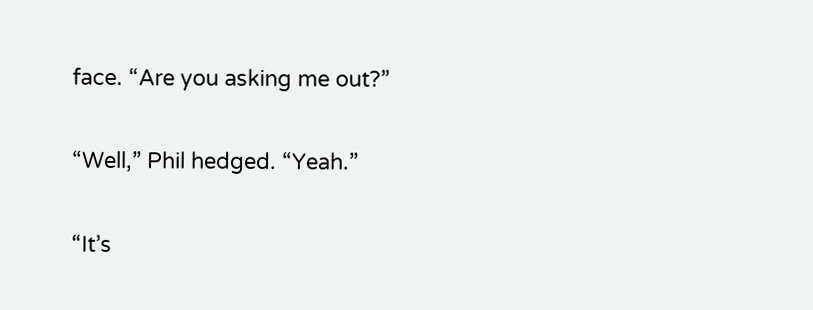face. “Are you asking me out?”

“Well,” Phil hedged. “Yeah.”

“It’s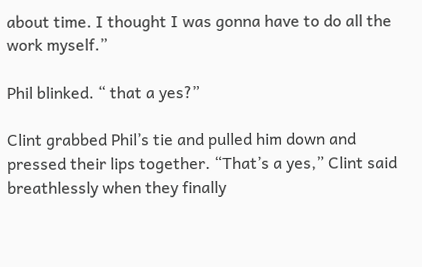about time. I thought I was gonna have to do all the work myself.”

Phil blinked. “ that a yes?”

Clint grabbed Phil’s tie and pulled him down and pressed their lips together. “That’s a yes,” Clint said breathlessly when they finally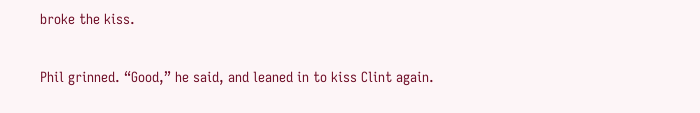broke the kiss.

Phil grinned. “Good,” he said, and leaned in to kiss Clint again.